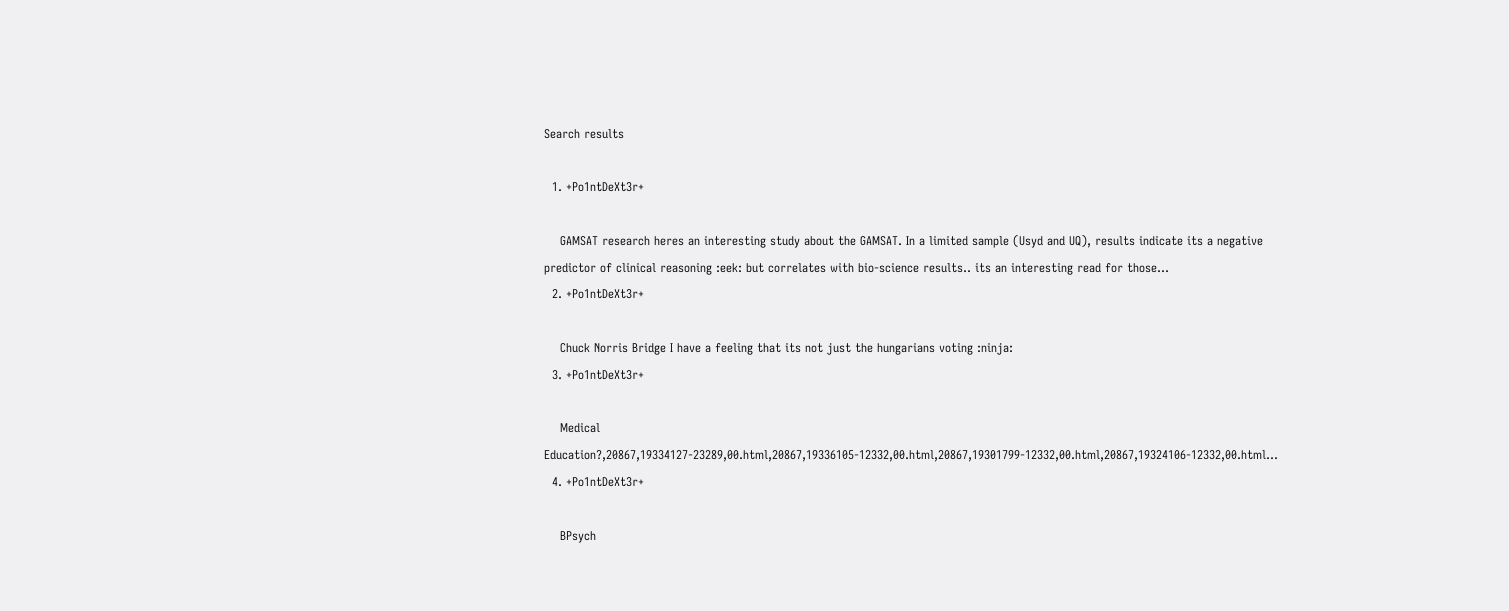Search results

  1. +Po1ntDeXt3r+

    GAMSAT research heres an interesting study about the GAMSAT. In a limited sample (Usyd and UQ), results indicate its a negative predictor of clinical reasoning :eek: but correlates with bio-science results.. its an interesting read for those...
  2. +Po1ntDeXt3r+

    Chuck Norris Bridge I have a feeling that its not just the hungarians voting :ninja:
  3. +Po1ntDeXt3r+

    Medical Education?,20867,19334127-23289,00.html,20867,19336105-12332,00.html,20867,19301799-12332,00.html,20867,19324106-12332,00.html...
  4. +Po1ntDeXt3r+

    BPsych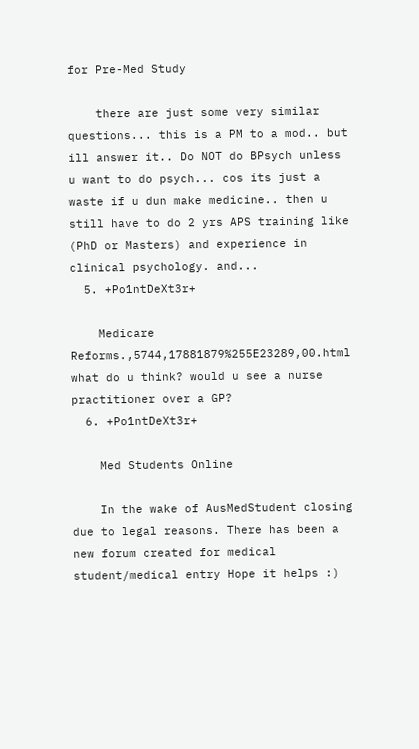for Pre-Med Study

    there are just some very similar questions... this is a PM to a mod.. but ill answer it.. Do NOT do BPsych unless u want to do psych... cos its just a waste if u dun make medicine.. then u still have to do 2 yrs APS training like (PhD or Masters) and experience in clinical psychology. and...
  5. +Po1ntDeXt3r+

    Medicare Reforms.,5744,17881879%255E23289,00.html what do u think? would u see a nurse practitioner over a GP?
  6. +Po1ntDeXt3r+

    Med Students Online

    In the wake of AusMedStudent closing due to legal reasons. There has been a new forum created for medical student/medical entry Hope it helps :)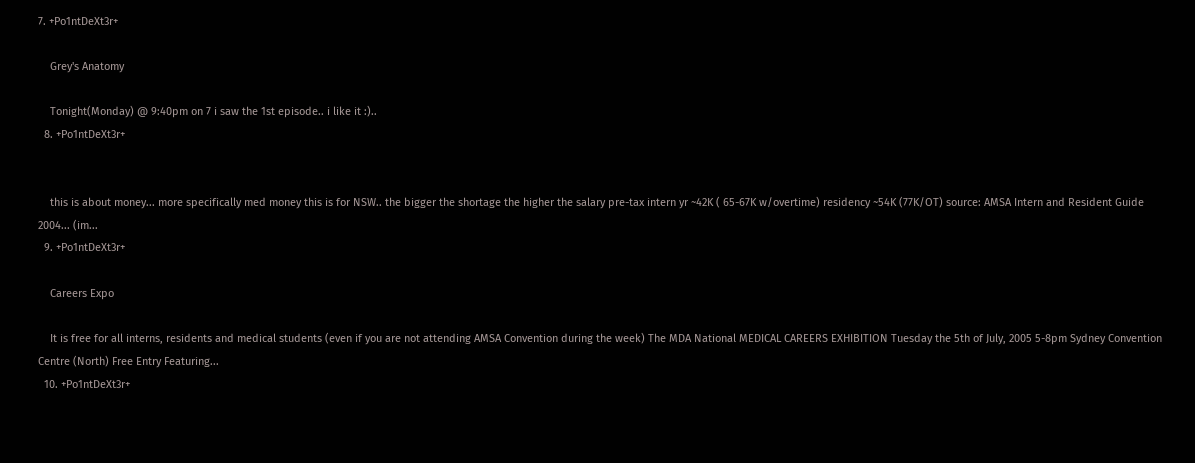7. +Po1ntDeXt3r+

    Grey's Anatomy

    Tonight(Monday) @ 9:40pm on 7 i saw the 1st episode.. i like it :)..
  8. +Po1ntDeXt3r+


    this is about money... more specifically med money this is for NSW.. the bigger the shortage the higher the salary pre-tax intern yr ~42K ( 65-67K w/overtime) residency ~54K (77K/OT) source: AMSA Intern and Resident Guide 2004... (im...
  9. +Po1ntDeXt3r+

    Careers Expo

    It is free for all interns, residents and medical students (even if you are not attending AMSA Convention during the week) The MDA National MEDICAL CAREERS EXHIBITION Tuesday the 5th of July, 2005 5-8pm Sydney Convention Centre (North) Free Entry Featuring...
  10. +Po1ntDeXt3r+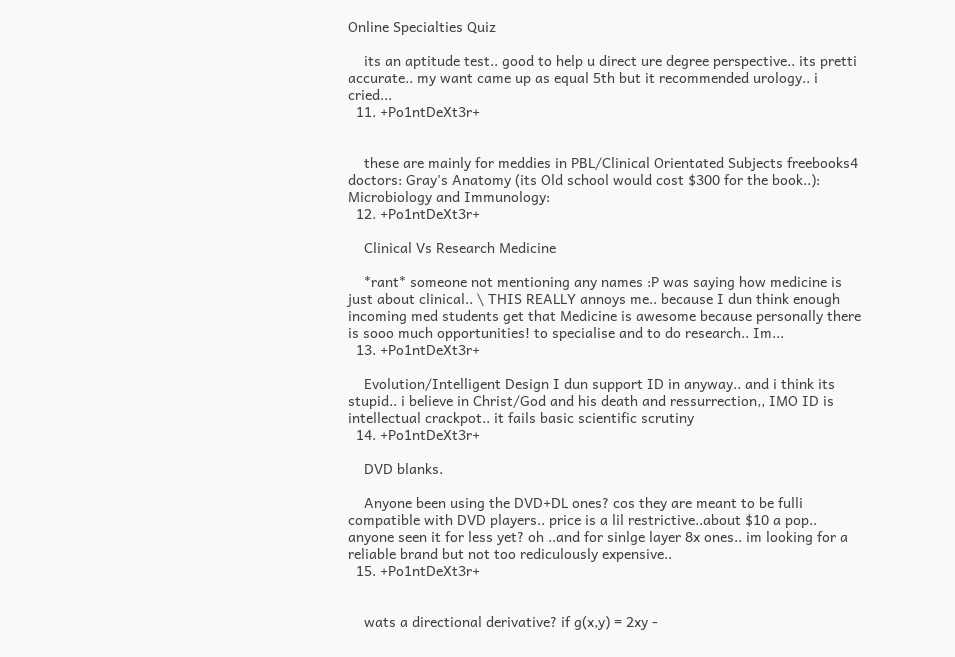Online Specialties Quiz

    its an aptitude test.. good to help u direct ure degree perspective.. its pretti accurate.. my want came up as equal 5th but it recommended urology.. i cried...
  11. +Po1ntDeXt3r+


    these are mainly for meddies in PBL/Clinical Orientated Subjects freebooks4 doctors: Gray's Anatomy (its Old school would cost $300 for the book..): Microbiology and Immunology:
  12. +Po1ntDeXt3r+

    Clinical Vs Research Medicine

    *rant* someone not mentioning any names :P was saying how medicine is just about clinical.. \ THIS REALLY annoys me.. because I dun think enough incoming med students get that Medicine is awesome because personally there is sooo much opportunities! to specialise and to do research.. Im...
  13. +Po1ntDeXt3r+

    Evolution/Intelligent Design I dun support ID in anyway.. and i think its stupid.. i believe in Christ/God and his death and ressurrection,, IMO ID is intellectual crackpot.. it fails basic scientific scrutiny
  14. +Po1ntDeXt3r+

    DVD blanks.

    Anyone been using the DVD+DL ones? cos they are meant to be fulli compatible with DVD players.. price is a lil restrictive..about $10 a pop.. anyone seen it for less yet? oh ..and for sinlge layer 8x ones.. im looking for a reliable brand but not too rediculously expensive..
  15. +Po1ntDeXt3r+


    wats a directional derivative? if g(x,y) = 2xy -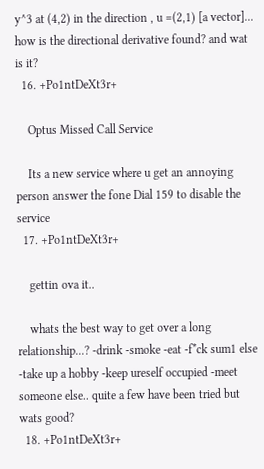y^3 at (4,2) in the direction , u =(2,1) [a vector]... how is the directional derivative found? and wat is it?
  16. +Po1ntDeXt3r+

    Optus Missed Call Service

    Its a new service where u get an annoying person answer the fone Dial 159 to disable the service
  17. +Po1ntDeXt3r+

    gettin ova it..

    whats the best way to get over a long relationship...? -drink -smoke -eat -f*ck sum1 else -take up a hobby -keep ureself occupied -meet someone else.. quite a few have been tried but wats good?
  18. +Po1ntDeXt3r+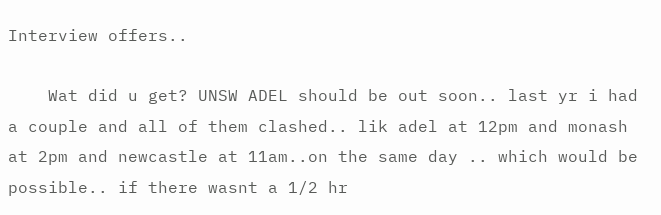Interview offers..

    Wat did u get? UNSW ADEL should be out soon.. last yr i had a couple and all of them clashed.. lik adel at 12pm and monash at 2pm and newcastle at 11am..on the same day .. which would be possible.. if there wasnt a 1/2 hr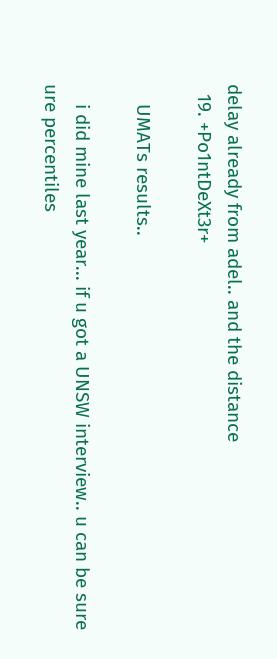delay already from adel.. and the distance
  19. +Po1ntDeXt3r+

    UMATs results..

    i did mine last year... if u got a UNSW interview.. u can be sure ure percentiles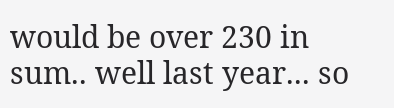would be over 230 in sum.. well last year... so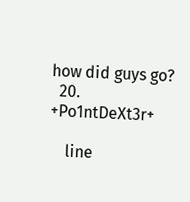how did guys go?
  20. +Po1ntDeXt3r+

    line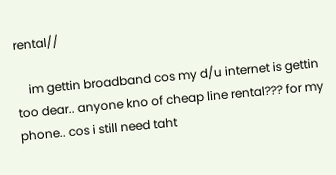rental//

    im gettin broadband cos my d/u internet is gettin too dear.. anyone kno of cheap line rental??? for my phone.. cos i still need taht